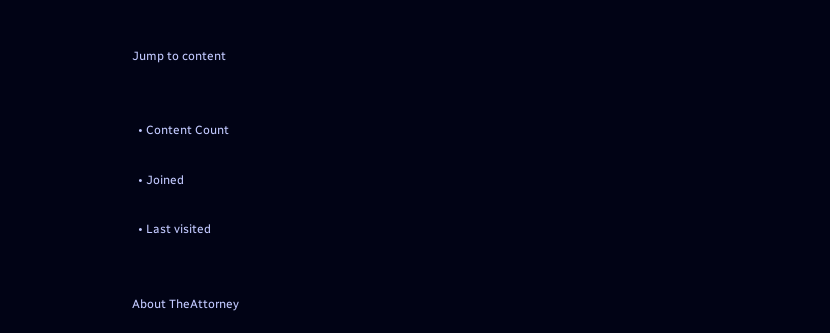Jump to content


  • Content Count

  • Joined

  • Last visited


About TheAttorney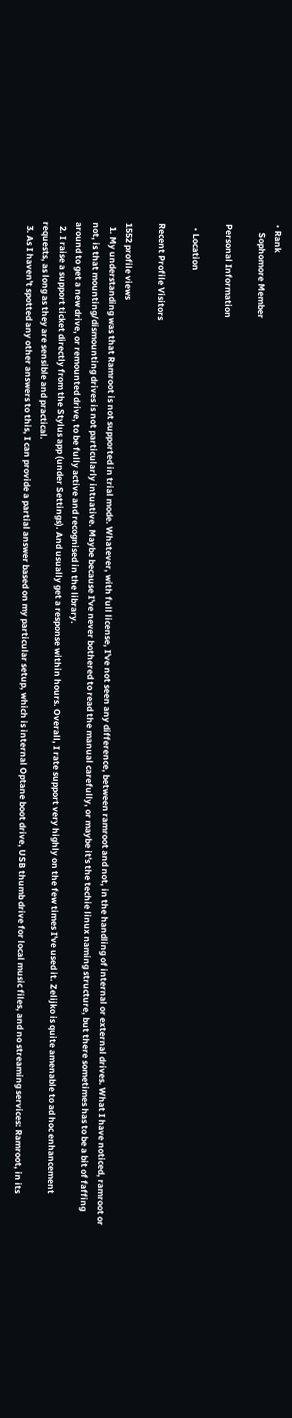• Rank
    Sophomore Member

Personal Information

  • Location

Recent Profile Visitors

1552 profile views
  1. My understanding was that Ramroot is not supported in trial mode. Whatever, with full license, I've not seen any difference, between ramroot and not, in the handling of internal or external drives. What I have noticed, ramroot or not, is that mounting/dismounting drives is not particularly intuative. Maybe because I've never bothered to read the manual carefully, or maybe it's the techie linux naming structure, but there sometimes has to be a bit of faffing around to get a new drive, or remounted drive, to be fully active and recognised in the library.
  2. I raise a support ticket directly from the Stylus app (under Settings). And usually get a response within hours. Overall, I rate support very highly on the few times I've used it. Zelijko is quite amenable to ad hoc enhancement requests, as long as they are sensible and practical.
  3. As I haven't spotted any other answers to this, I can provide a partial answer based on my particular setup, which is internal Optane boot drive, USB thumb drive for local music files, and no streaming services: Ramroot, in its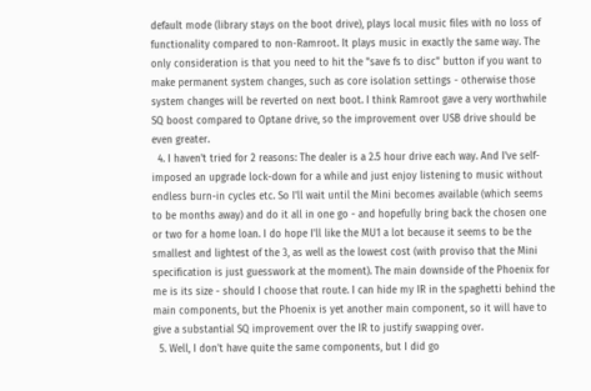default mode (library stays on the boot drive), plays local music files with no loss of functionality compared to non-Ramroot. It plays music in exactly the same way. The only consideration is that you need to hit the "save fs to disc" button if you want to make permanent system changes, such as core isolation settings - otherwise those system changes will be reverted on next boot. I think Ramroot gave a very worthwhile SQ boost compared to Optane drive, so the improvement over USB drive should be even greater.
  4. I haven't tried for 2 reasons: The dealer is a 2.5 hour drive each way. And I've self-imposed an upgrade lock-down for a while and just enjoy listening to music without endless burn-in cycles etc. So I'll wait until the Mini becomes available (which seems to be months away) and do it all in one go - and hopefully bring back the chosen one or two for a home loan. I do hope I'll like the MU1 a lot because it seems to be the smallest and lightest of the 3, as well as the lowest cost (with proviso that the Mini specification is just guesswork at the moment). The main downside of the Phoenix for me is its size - should I choose that route. I can hide my IR in the spaghetti behind the main components, but the Phoenix is yet another main component, so it will have to give a substantial SQ improvement over the IR to justify swapping over.
  5. Well, I don't have quite the same components, but I did go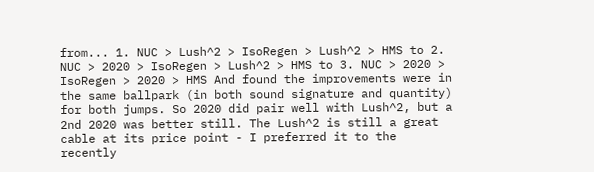from... 1. NUC > Lush^2 > IsoRegen > Lush^2 > HMS to 2. NUC > 2020 > IsoRegen > Lush^2 > HMS to 3. NUC > 2020 > IsoRegen > 2020 > HMS And found the improvements were in the same ballpark (in both sound signature and quantity) for both jumps. So 2020 did pair well with Lush^2, but a 2nd 2020 was better still. The Lush^2 is still a great cable at its price point - I preferred it to the recently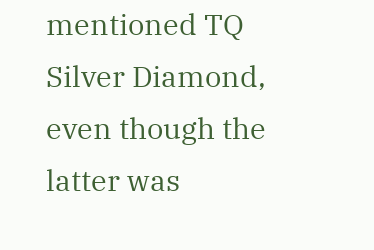mentioned TQ Silver Diamond, even though the latter was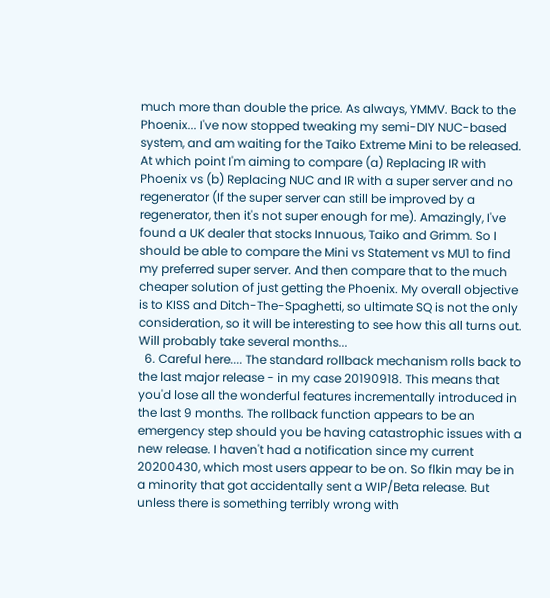much more than double the price. As always, YMMV. Back to the Phoenix... I've now stopped tweaking my semi-DIY NUC-based system, and am waiting for the Taiko Extreme Mini to be released. At which point I'm aiming to compare (a) Replacing IR with Phoenix vs (b) Replacing NUC and IR with a super server and no regenerator (If the super server can still be improved by a regenerator, then it's not super enough for me). Amazingly, I've found a UK dealer that stocks Innuous, Taiko and Grimm. So I should be able to compare the Mini vs Statement vs MU1 to find my preferred super server. And then compare that to the much cheaper solution of just getting the Phoenix. My overall objective is to KISS and Ditch-The-Spaghetti, so ultimate SQ is not the only consideration, so it will be interesting to see how this all turns out. Will probably take several months...
  6. Careful here.... The standard rollback mechanism rolls back to the last major release - in my case 20190918. This means that you'd lose all the wonderful features incrementally introduced in the last 9 months. The rollback function appears to be an emergency step should you be having catastrophic issues with a new release. I haven't had a notification since my current 20200430, which most users appear to be on. So flkin may be in a minority that got accidentally sent a WIP/Beta release. But unless there is something terribly wrong with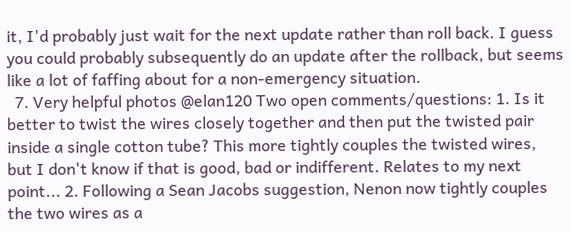it, I'd probably just wait for the next update rather than roll back. I guess you could probably subsequently do an update after the rollback, but seems like a lot of faffing about for a non-emergency situation.
  7. Very helpful photos @elan120 Two open comments/questions: 1. Is it better to twist the wires closely together and then put the twisted pair inside a single cotton tube? This more tightly couples the twisted wires, but I don't know if that is good, bad or indifferent. Relates to my next point... 2. Following a Sean Jacobs suggestion, Nenon now tightly couples the two wires as a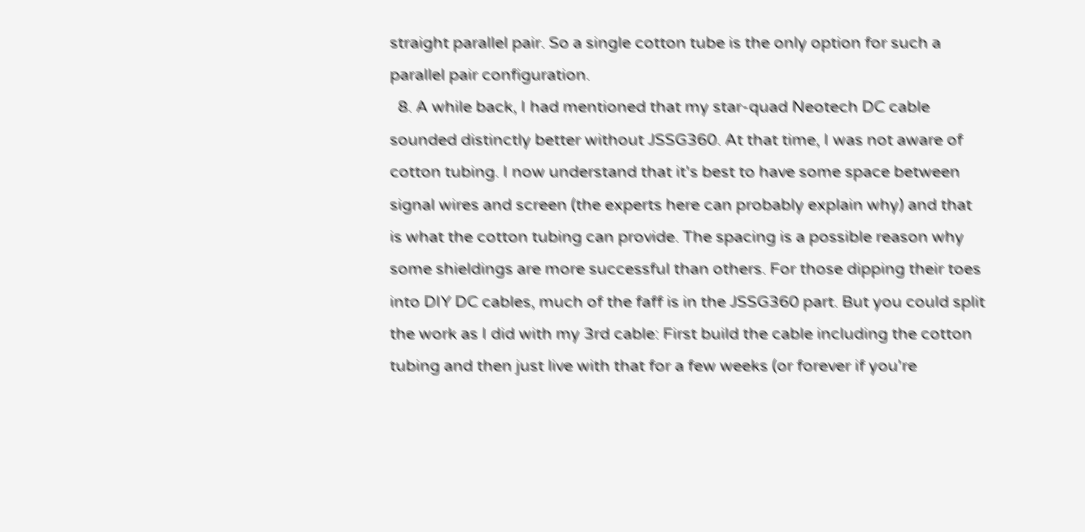straight parallel pair. So a single cotton tube is the only option for such a parallel pair configuration.
  8. A while back, I had mentioned that my star-quad Neotech DC cable sounded distinctly better without JSSG360. At that time, I was not aware of cotton tubing. I now understand that it's best to have some space between signal wires and screen (the experts here can probably explain why) and that is what the cotton tubing can provide. The spacing is a possible reason why some shieldings are more successful than others. For those dipping their toes into DIY DC cables, much of the faff is in the JSSG360 part. But you could split the work as I did with my 3rd cable: First build the cable including the cotton tubing and then just live with that for a few weeks (or forever if you're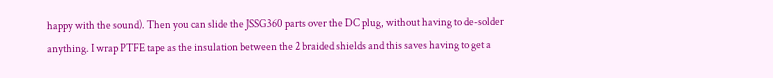happy with the sound). Then you can slide the JSSG360 parts over the DC plug, without having to de-solder anything. I wrap PTFE tape as the insulation between the 2 braided shields and this saves having to get a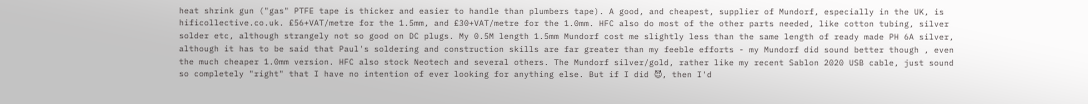heat shrink gun ("gas" PTFE tape is thicker and easier to handle than plumbers tape). A good, and cheapest, supplier of Mundorf, especially in the UK, is hificollective.co.uk. £56+VAT/metre for the 1.5mm, and £30+VAT/metre for the 1.0mm. HFC also do most of the other parts needed, like cotton tubing, silver solder etc, although strangely not so good on DC plugs. My 0.5M length 1.5mm Mundorf cost me slightly less than the same length of ready made PH 6A silver, although it has to be said that Paul's soldering and construction skills are far greater than my feeble efforts - my Mundorf did sound better though , even the much cheaper 1.0mm version. HFC also stock Neotech and several others. The Mundorf silver/gold, rather like my recent Sablon 2020 USB cable, just sound so completely "right" that I have no intention of ever looking for anything else. But if I did 😈, then I'd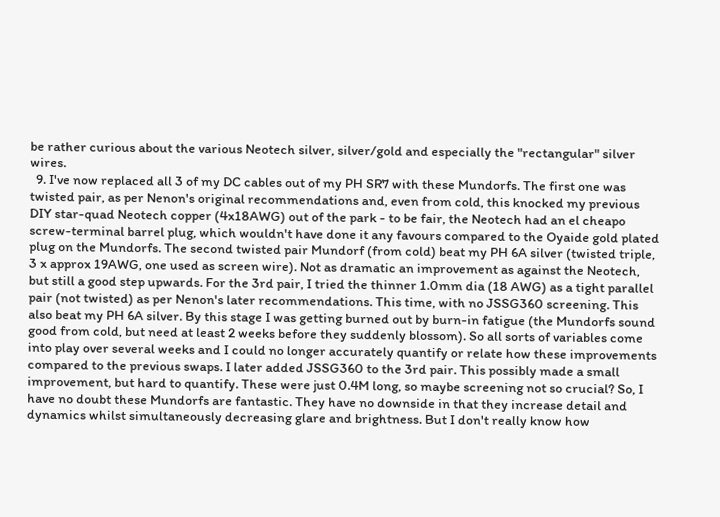be rather curious about the various Neotech silver, silver/gold and especially the "rectangular" silver wires.
  9. I've now replaced all 3 of my DC cables out of my PH SR7 with these Mundorfs. The first one was twisted pair, as per Nenon's original recommendations and, even from cold, this knocked my previous DIY star-quad Neotech copper (4x18AWG) out of the park - to be fair, the Neotech had an el cheapo screw-terminal barrel plug, which wouldn't have done it any favours compared to the Oyaide gold plated plug on the Mundorfs. The second twisted pair Mundorf (from cold) beat my PH 6A silver (twisted triple, 3 x approx 19AWG, one used as screen wire). Not as dramatic an improvement as against the Neotech, but still a good step upwards. For the 3rd pair, I tried the thinner 1.0mm dia (18 AWG) as a tight parallel pair (not twisted) as per Nenon's later recommendations. This time, with no JSSG360 screening. This also beat my PH 6A silver. By this stage I was getting burned out by burn-in fatigue (the Mundorfs sound good from cold, but need at least 2 weeks before they suddenly blossom). So all sorts of variables come into play over several weeks and I could no longer accurately quantify or relate how these improvements compared to the previous swaps. I later added JSSG360 to the 3rd pair. This possibly made a small improvement, but hard to quantify. These were just 0.4M long, so maybe screening not so crucial? So, I have no doubt these Mundorfs are fantastic. They have no downside in that they increase detail and dynamics whilst simultaneously decreasing glare and brightness. But I don't really know how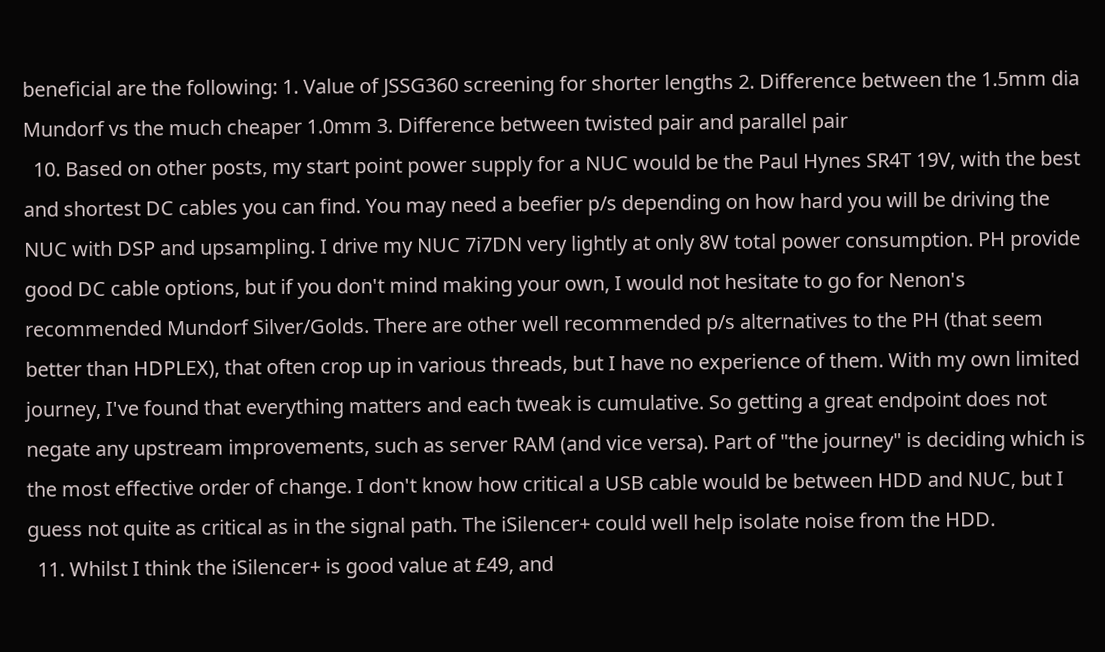beneficial are the following: 1. Value of JSSG360 screening for shorter lengths 2. Difference between the 1.5mm dia Mundorf vs the much cheaper 1.0mm 3. Difference between twisted pair and parallel pair
  10. Based on other posts, my start point power supply for a NUC would be the Paul Hynes SR4T 19V, with the best and shortest DC cables you can find. You may need a beefier p/s depending on how hard you will be driving the NUC with DSP and upsampling. I drive my NUC 7i7DN very lightly at only 8W total power consumption. PH provide good DC cable options, but if you don't mind making your own, I would not hesitate to go for Nenon's recommended Mundorf Silver/Golds. There are other well recommended p/s alternatives to the PH (that seem better than HDPLEX), that often crop up in various threads, but I have no experience of them. With my own limited journey, I've found that everything matters and each tweak is cumulative. So getting a great endpoint does not negate any upstream improvements, such as server RAM (and vice versa). Part of "the journey" is deciding which is the most effective order of change. I don't know how critical a USB cable would be between HDD and NUC, but I guess not quite as critical as in the signal path. The iSilencer+ could well help isolate noise from the HDD.
  11. Whilst I think the iSilencer+ is good value at £49, and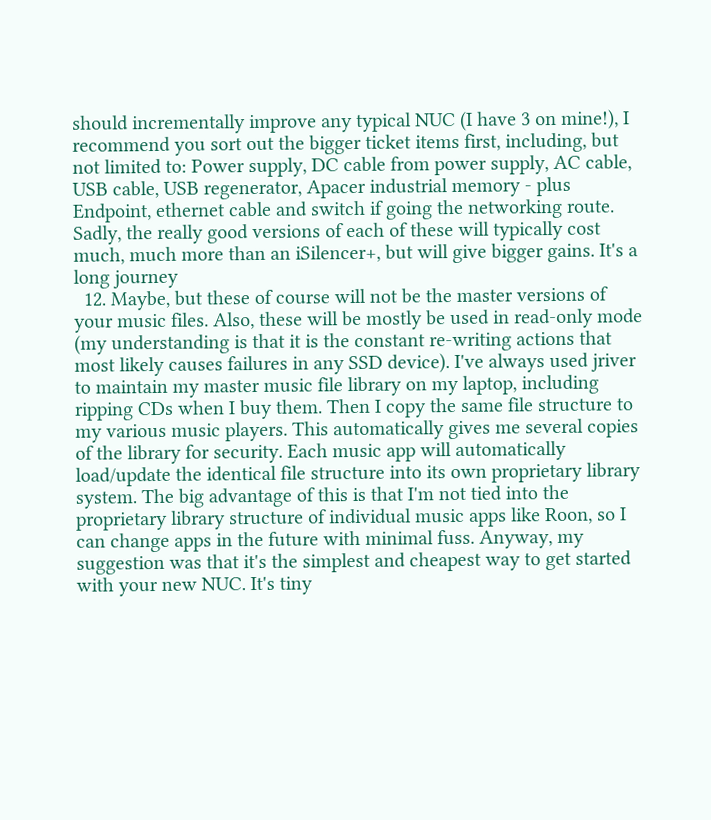should incrementally improve any typical NUC (I have 3 on mine!), I recommend you sort out the bigger ticket items first, including, but not limited to: Power supply, DC cable from power supply, AC cable, USB cable, USB regenerator, Apacer industrial memory - plus Endpoint, ethernet cable and switch if going the networking route. Sadly, the really good versions of each of these will typically cost much, much more than an iSilencer+, but will give bigger gains. It's a long journey
  12. Maybe, but these of course will not be the master versions of your music files. Also, these will be mostly be used in read-only mode (my understanding is that it is the constant re-writing actions that most likely causes failures in any SSD device). I've always used jriver to maintain my master music file library on my laptop, including ripping CDs when I buy them. Then I copy the same file structure to my various music players. This automatically gives me several copies of the library for security. Each music app will automatically load/update the identical file structure into its own proprietary library system. The big advantage of this is that I'm not tied into the proprietary library structure of individual music apps like Roon, so I can change apps in the future with minimal fuss. Anyway, my suggestion was that it's the simplest and cheapest way to get started with your new NUC. It's tiny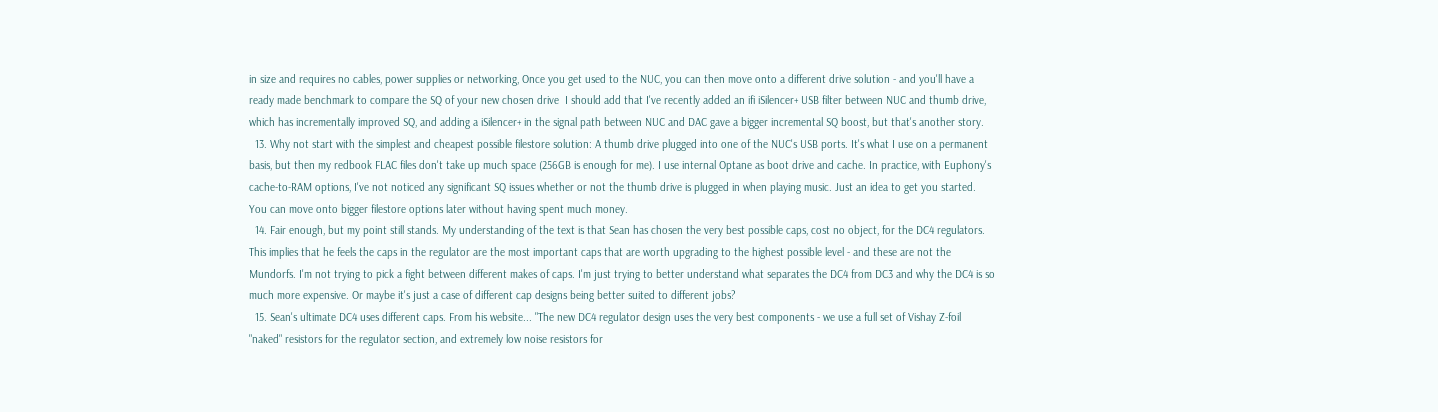in size and requires no cables, power supplies or networking, Once you get used to the NUC, you can then move onto a different drive solution - and you'll have a ready made benchmark to compare the SQ of your new chosen drive  I should add that I've recently added an ifi iSilencer+ USB filter between NUC and thumb drive, which has incrementally improved SQ, and adding a iSilencer+ in the signal path between NUC and DAC gave a bigger incremental SQ boost, but that's another story.
  13. Why not start with the simplest and cheapest possible filestore solution: A thumb drive plugged into one of the NUC's USB ports. It's what I use on a permanent basis, but then my redbook FLAC files don't take up much space (256GB is enough for me). I use internal Optane as boot drive and cache. In practice, with Euphony's cache-to-RAM options, I've not noticed any significant SQ issues whether or not the thumb drive is plugged in when playing music. Just an idea to get you started. You can move onto bigger filestore options later without having spent much money.
  14. Fair enough, but my point still stands. My understanding of the text is that Sean has chosen the very best possible caps, cost no object, for the DC4 regulators. This implies that he feels the caps in the regulator are the most important caps that are worth upgrading to the highest possible level - and these are not the Mundorfs. I'm not trying to pick a fight between different makes of caps. I'm just trying to better understand what separates the DC4 from DC3 and why the DC4 is so much more expensive. Or maybe it's just a case of different cap designs being better suited to different jobs?
  15. Sean's ultimate DC4 uses different caps. From his website... "The new DC4 regulator design uses the very best components - we use a full set of Vishay Z-foil "naked" resistors for the regulator section, and extremely low noise resistors for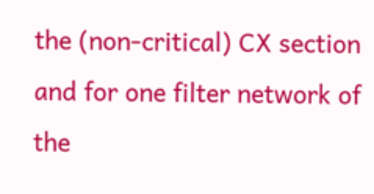the (non-critical) CX section and for one filter network of the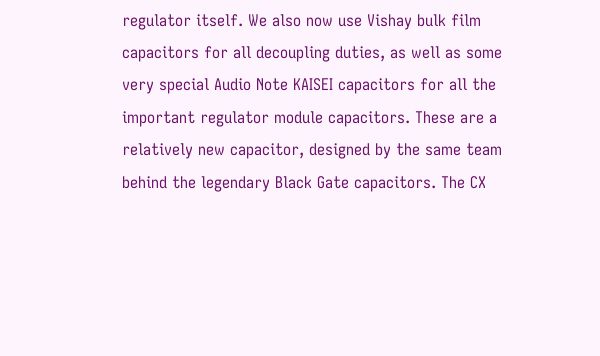regulator itself. We also now use Vishay bulk film capacitors for all decoupling duties, as well as some very special Audio Note KAISEI capacitors for all the important regulator module capacitors. These are a relatively new capacitor, designed by the same team behind the legendary Black Gate capacitors. The CX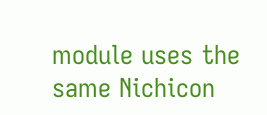module uses the same Nichicon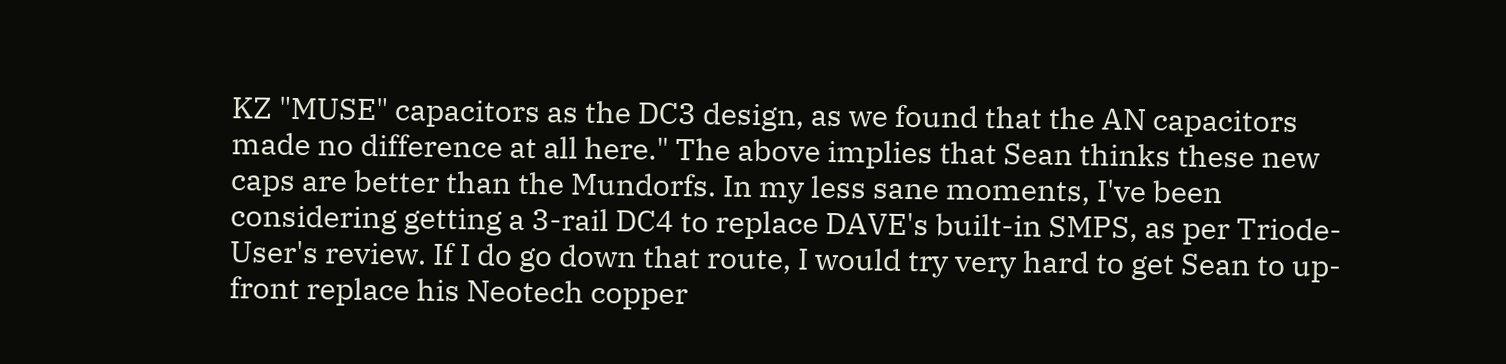KZ "MUSE" capacitors as the DC3 design, as we found that the AN capacitors made no difference at all here." The above implies that Sean thinks these new caps are better than the Mundorfs. In my less sane moments, I've been considering getting a 3-rail DC4 to replace DAVE's built-in SMPS, as per Triode-User's review. If I do go down that route, I would try very hard to get Sean to up-front replace his Neotech copper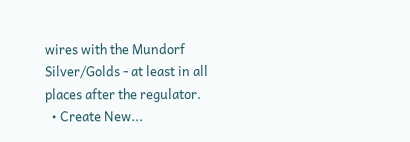wires with the Mundorf Silver/Golds - at least in all places after the regulator.
  • Create New...